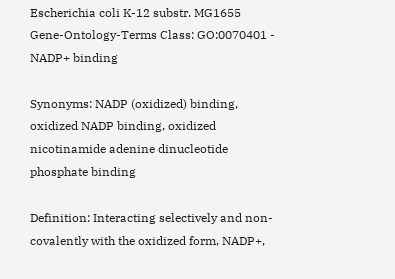Escherichia coli K-12 substr. MG1655 Gene-Ontology-Terms Class: GO:0070401 - NADP+ binding

Synonyms: NADP (oxidized) binding, oxidized NADP binding, oxidized nicotinamide adenine dinucleotide phosphate binding

Definition: Interacting selectively and non-covalently with the oxidized form, NADP+,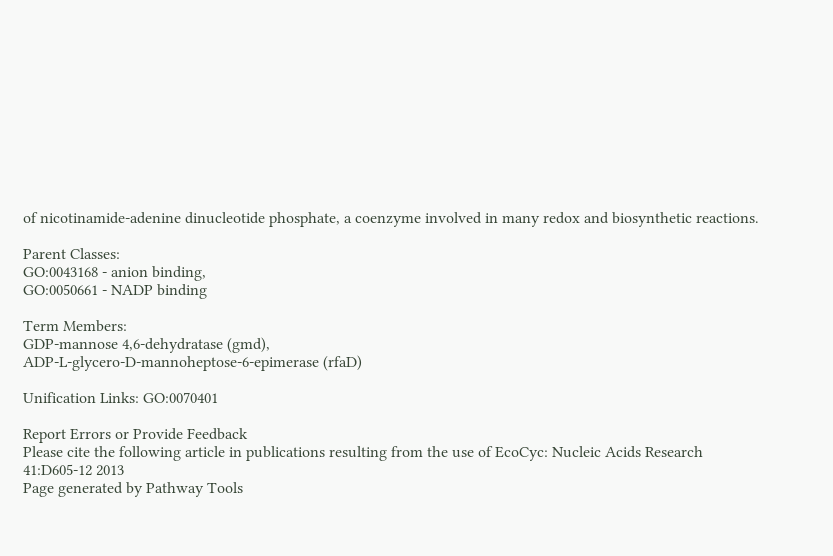of nicotinamide-adenine dinucleotide phosphate, a coenzyme involved in many redox and biosynthetic reactions.

Parent Classes:
GO:0043168 - anion binding,
GO:0050661 - NADP binding

Term Members:
GDP-mannose 4,6-dehydratase (gmd),
ADP-L-glycero-D-mannoheptose-6-epimerase (rfaD)

Unification Links: GO:0070401

Report Errors or Provide Feedback
Please cite the following article in publications resulting from the use of EcoCyc: Nucleic Acids Research 41:D605-12 2013
Page generated by Pathway Tools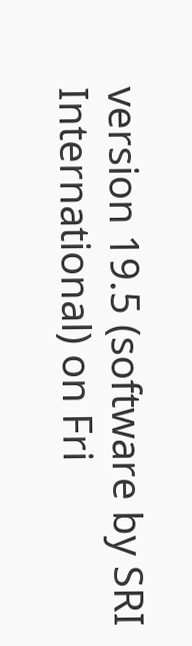version 19.5 (software by SRI International) on Fri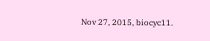Nov 27, 2015, biocyc11.